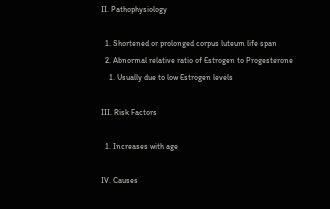II. Pathophysiology

  1. Shortened or prolonged corpus luteum life span
  2. Abnormal relative ratio of Estrogen to Progesterone
    1. Usually due to low Estrogen levels

III. Risk Factors

  1. Increases with age

IV. Causes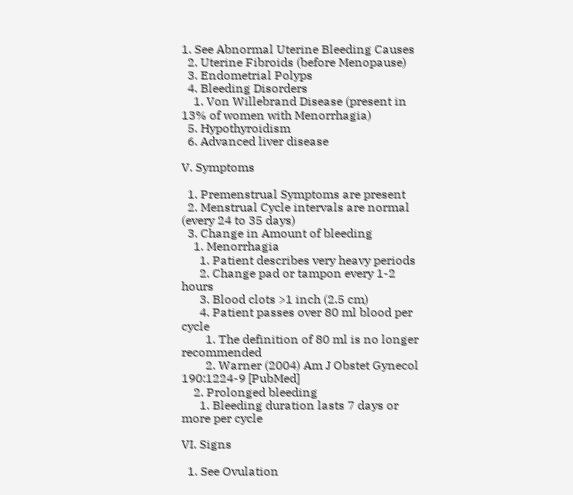1. See Abnormal Uterine Bleeding Causes
  2. Uterine Fibroids (before Menopause)
  3. Endometrial Polyps
  4. Bleeding Disorders
    1. Von Willebrand Disease (present in 13% of women with Menorrhagia)
  5. Hypothyroidism
  6. Advanced liver disease

V. Symptoms

  1. Premenstrual Symptoms are present
  2. Menstrual Cycle intervals are normal (every 24 to 35 days)
  3. Change in Amount of bleeding
    1. Menorrhagia
      1. Patient describes very heavy periods
      2. Change pad or tampon every 1-2 hours
      3. Blood clots >1 inch (2.5 cm)
      4. Patient passes over 80 ml blood per cycle
        1. The definition of 80 ml is no longer recommended
        2. Warner (2004) Am J Obstet Gynecol 190:1224-9 [PubMed]
    2. Prolonged bleeding
      1. Bleeding duration lasts 7 days or more per cycle

VI. Signs

  1. See Ovulation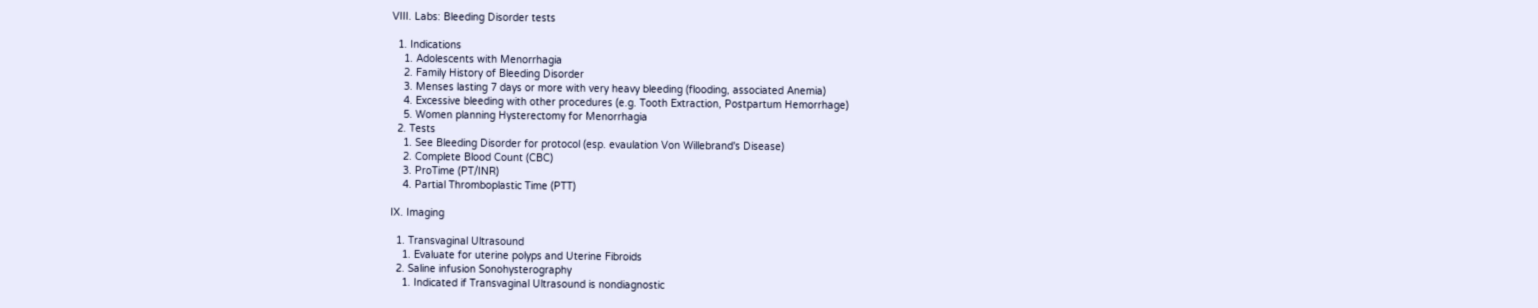VIII. Labs: Bleeding Disorder tests

  1. Indications
    1. Adolescents with Menorrhagia
    2. Family History of Bleeding Disorder
    3. Menses lasting 7 days or more with very heavy bleeding (flooding, associated Anemia)
    4. Excessive bleeding with other procedures (e.g. Tooth Extraction, Postpartum Hemorrhage)
    5. Women planning Hysterectomy for Menorrhagia
  2. Tests
    1. See Bleeding Disorder for protocol (esp. evaulation Von Willebrand's Disease)
    2. Complete Blood Count (CBC)
    3. ProTime (PT/INR)
    4. Partial Thromboplastic Time (PTT)

IX. Imaging

  1. Transvaginal Ultrasound
    1. Evaluate for uterine polyps and Uterine Fibroids
  2. Saline infusion Sonohysterography
    1. Indicated if Transvaginal Ultrasound is nondiagnostic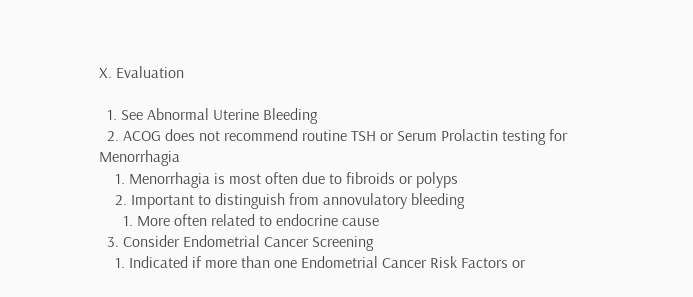X. Evaluation

  1. See Abnormal Uterine Bleeding
  2. ACOG does not recommend routine TSH or Serum Prolactin testing for Menorrhagia
    1. Menorrhagia is most often due to fibroids or polyps
    2. Important to distinguish from annovulatory bleeding
      1. More often related to endocrine cause
  3. Consider Endometrial Cancer Screening
    1. Indicated if more than one Endometrial Cancer Risk Factors or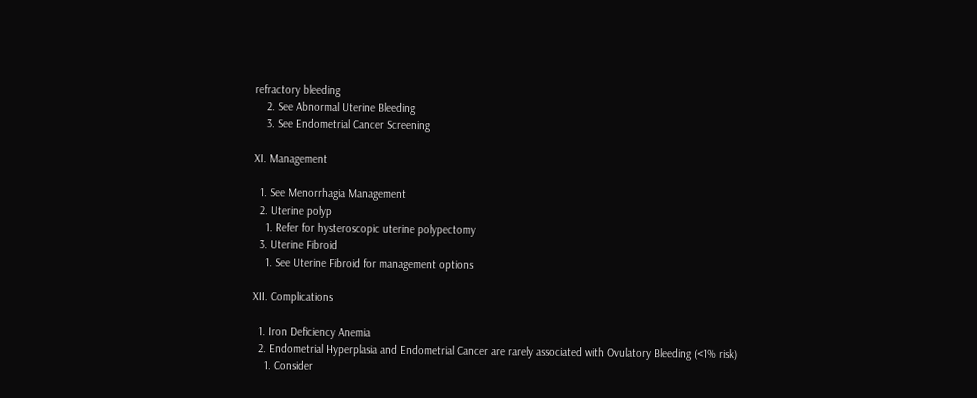refractory bleeding
    2. See Abnormal Uterine Bleeding
    3. See Endometrial Cancer Screening

XI. Management

  1. See Menorrhagia Management
  2. Uterine polyp
    1. Refer for hysteroscopic uterine polypectomy
  3. Uterine Fibroid
    1. See Uterine Fibroid for management options

XII. Complications

  1. Iron Deficiency Anemia
  2. Endometrial Hyperplasia and Endometrial Cancer are rarely associated with Ovulatory Bleeding (<1% risk)
    1. Consider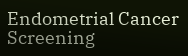Endometrial Cancer Screening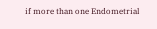if more than one Endometrial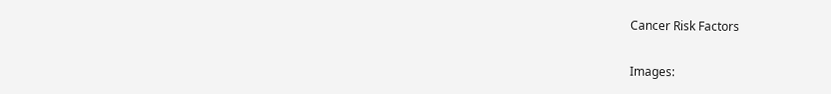Cancer Risk Factors

Images: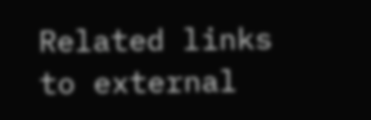Related links to external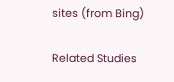sites (from Bing)

Related Studies